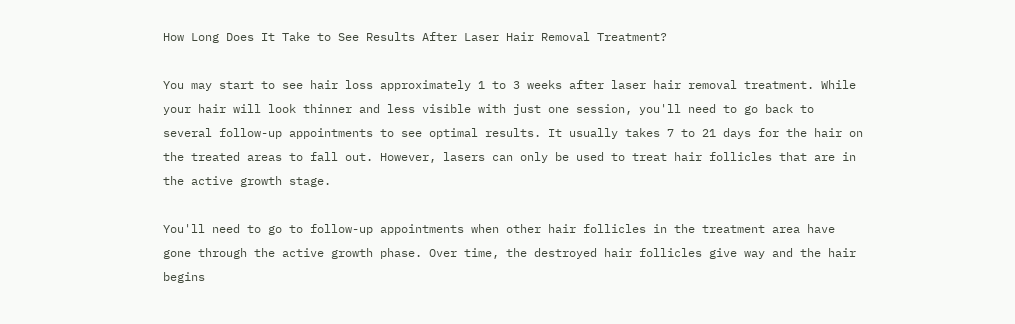How Long Does It Take to See Results After Laser Hair Removal Treatment?

You may start to see hair loss approximately 1 to 3 weeks after laser hair removal treatment. While your hair will look thinner and less visible with just one session, you'll need to go back to several follow-up appointments to see optimal results. It usually takes 7 to 21 days for the hair on the treated areas to fall out. However, lasers can only be used to treat hair follicles that are in the active growth stage.

You'll need to go to follow-up appointments when other hair follicles in the treatment area have gone through the active growth phase. Over time, the destroyed hair follicles give way and the hair begins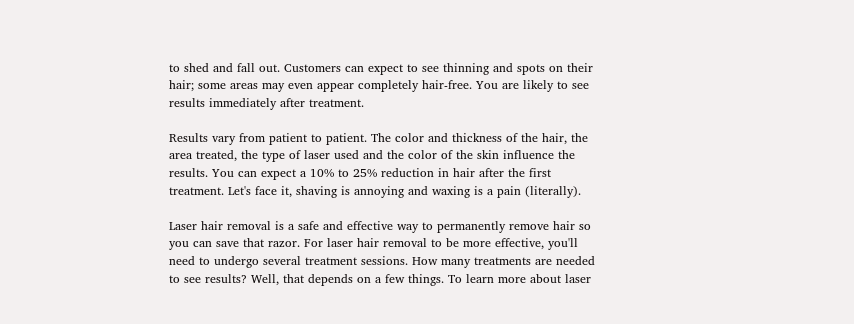to shed and fall out. Customers can expect to see thinning and spots on their hair; some areas may even appear completely hair-free. You are likely to see results immediately after treatment.

Results vary from patient to patient. The color and thickness of the hair, the area treated, the type of laser used and the color of the skin influence the results. You can expect a 10% to 25% reduction in hair after the first treatment. Let's face it, shaving is annoying and waxing is a pain (literally).

Laser hair removal is a safe and effective way to permanently remove hair so you can save that razor. For laser hair removal to be more effective, you'll need to undergo several treatment sessions. How many treatments are needed to see results? Well, that depends on a few things. To learn more about laser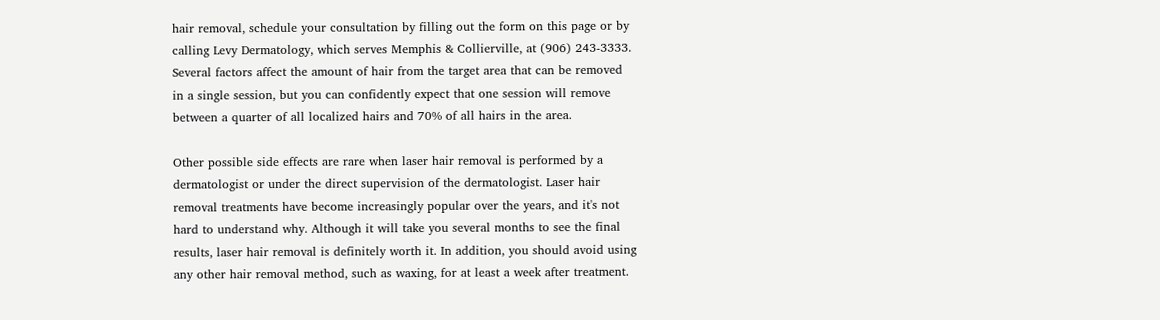hair removal, schedule your consultation by filling out the form on this page or by calling Levy Dermatology, which serves Memphis & Collierville, at (906) 243-3333. Several factors affect the amount of hair from the target area that can be removed in a single session, but you can confidently expect that one session will remove between a quarter of all localized hairs and 70% of all hairs in the area.

Other possible side effects are rare when laser hair removal is performed by a dermatologist or under the direct supervision of the dermatologist. Laser hair removal treatments have become increasingly popular over the years, and it's not hard to understand why. Although it will take you several months to see the final results, laser hair removal is definitely worth it. In addition, you should avoid using any other hair removal method, such as waxing, for at least a week after treatment.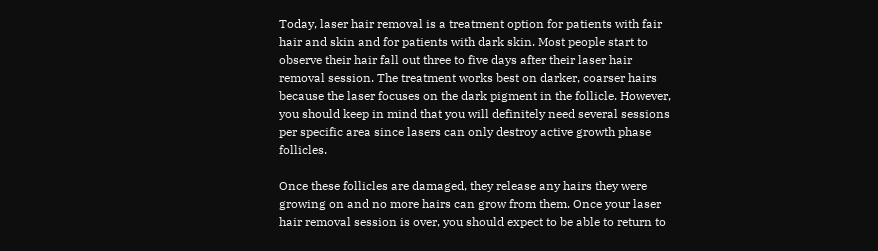Today, laser hair removal is a treatment option for patients with fair hair and skin and for patients with dark skin. Most people start to observe their hair fall out three to five days after their laser hair removal session. The treatment works best on darker, coarser hairs because the laser focuses on the dark pigment in the follicle. However, you should keep in mind that you will definitely need several sessions per specific area since lasers can only destroy active growth phase follicles.

Once these follicles are damaged, they release any hairs they were growing on and no more hairs can grow from them. Once your laser hair removal session is over, you should expect to be able to return to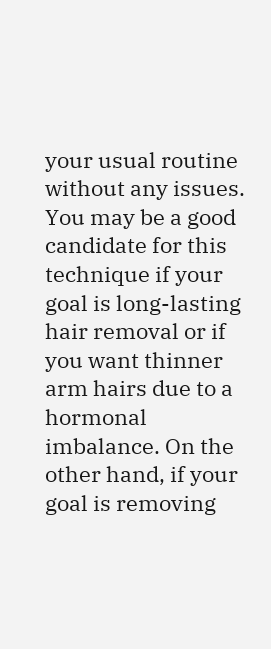your usual routine without any issues. You may be a good candidate for this technique if your goal is long-lasting hair removal or if you want thinner arm hairs due to a hormonal imbalance. On the other hand, if your goal is removing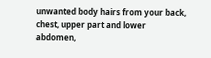unwanted body hairs from your back, chest, upper part and lower abdomen,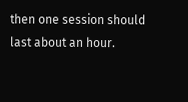then one session should last about an hour.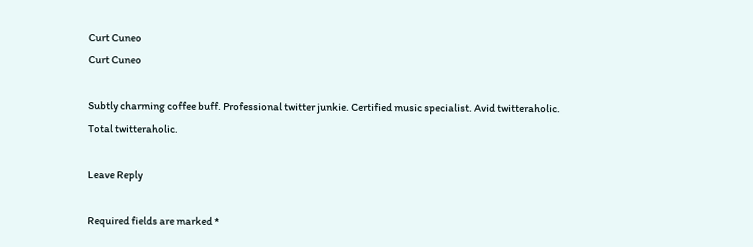Curt Cuneo
Curt Cuneo

Subtly charming coffee buff. Professional twitter junkie. Certified music specialist. Avid twitteraholic. Total twitteraholic.

Leave Reply

Required fields are marked *